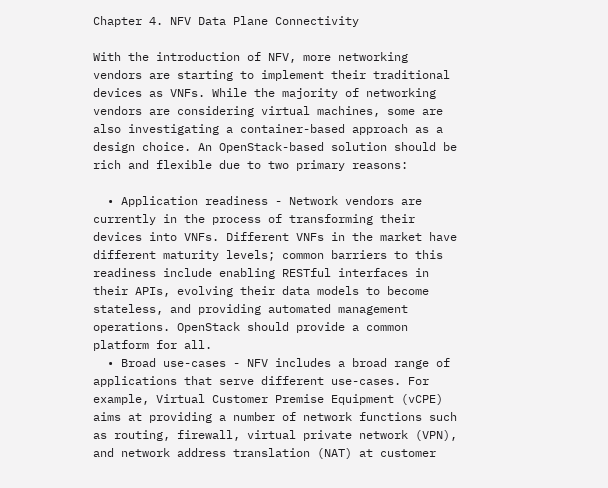Chapter 4. NFV Data Plane Connectivity

With the introduction of NFV, more networking vendors are starting to implement their traditional devices as VNFs. While the majority of networking vendors are considering virtual machines, some are also investigating a container-based approach as a design choice. An OpenStack-based solution should be rich and flexible due to two primary reasons:

  • Application readiness - Network vendors are currently in the process of transforming their devices into VNFs. Different VNFs in the market have different maturity levels; common barriers to this readiness include enabling RESTful interfaces in their APIs, evolving their data models to become stateless, and providing automated management operations. OpenStack should provide a common platform for all.
  • Broad use-cases - NFV includes a broad range of applications that serve different use-cases. For example, Virtual Customer Premise Equipment (vCPE) aims at providing a number of network functions such as routing, firewall, virtual private network (VPN), and network address translation (NAT) at customer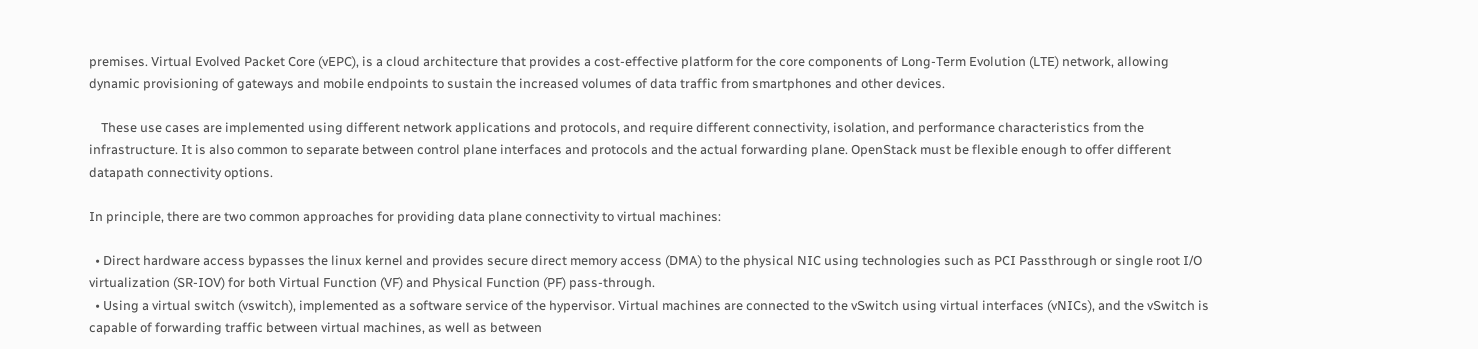premises. Virtual Evolved Packet Core (vEPC), is a cloud architecture that provides a cost-effective platform for the core components of Long-Term Evolution (LTE) network, allowing dynamic provisioning of gateways and mobile endpoints to sustain the increased volumes of data traffic from smartphones and other devices.

    These use cases are implemented using different network applications and protocols, and require different connectivity, isolation, and performance characteristics from the infrastructure. It is also common to separate between control plane interfaces and protocols and the actual forwarding plane. OpenStack must be flexible enough to offer different datapath connectivity options.

In principle, there are two common approaches for providing data plane connectivity to virtual machines:

  • Direct hardware access bypasses the linux kernel and provides secure direct memory access (DMA) to the physical NIC using technologies such as PCI Passthrough or single root I/O virtualization (SR-IOV) for both Virtual Function (VF) and Physical Function (PF) pass-through.
  • Using a virtual switch (vswitch), implemented as a software service of the hypervisor. Virtual machines are connected to the vSwitch using virtual interfaces (vNICs), and the vSwitch is capable of forwarding traffic between virtual machines, as well as between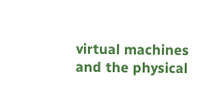virtual machines and the physical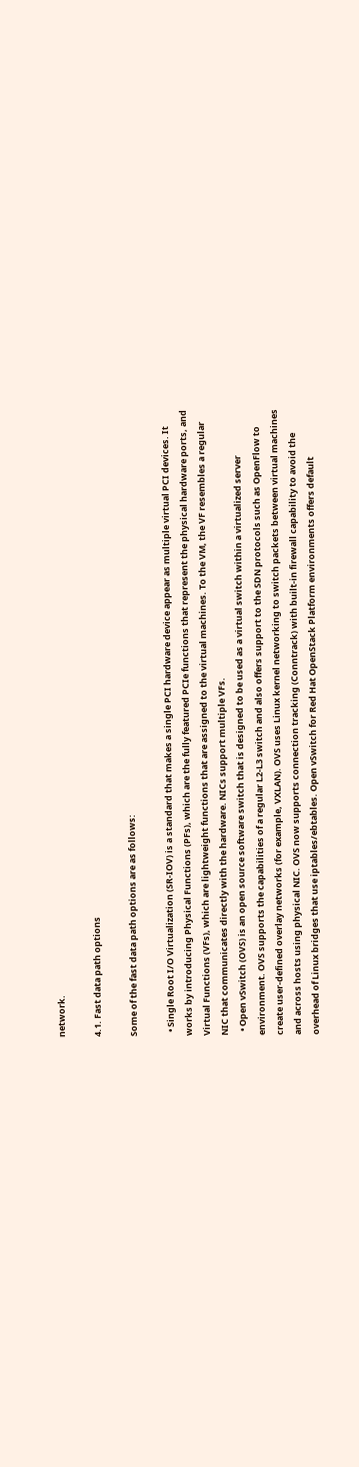network.

4.1. Fast data path options

Some of the fast data path options are as follows:

  • Single Root I/O Virtualization (SR-IOV) is a standard that makes a single PCI hardware device appear as multiple virtual PCI devices. It works by introducing Physical Functions (PFs), which are the fully featured PCIe functions that represent the physical hardware ports, and Virtual Functions (VFs), which are lightweight functions that are assigned to the virtual machines. To the VM, the VF resembles a regular NIC that communicates directly with the hardware. NICs support multiple VFs.
  • Open vSwitch (OVS) is an open source software switch that is designed to be used as a virtual switch within a virtualized server environment. OVS supports the capabilities of a regular L2-L3 switch and also offers support to the SDN protocols such as OpenFlow to create user-defined overlay networks (for example, VXLAN). OVS uses Linux kernel networking to switch packets between virtual machines and across hosts using physical NIC. OVS now supports connection tracking (Conntrack) with built-in firewall capability to avoid the overhead of Linux bridges that use iptables/ebtables. Open vSwitch for Red Hat OpenStack Platform environments offers default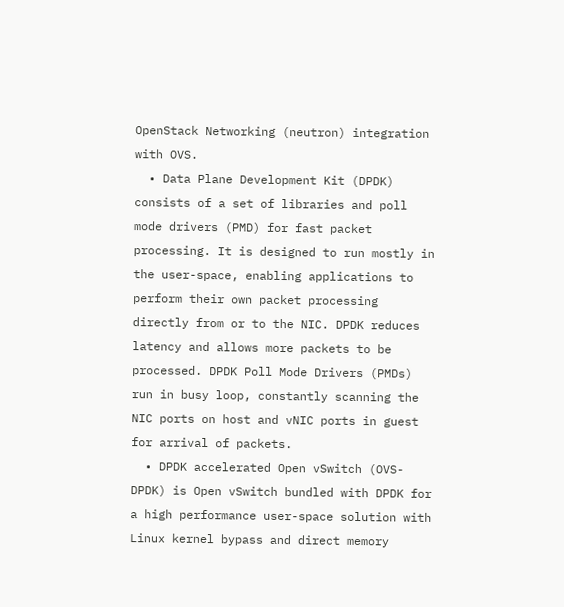OpenStack Networking (neutron) integration with OVS.
  • Data Plane Development Kit (DPDK) consists of a set of libraries and poll mode drivers (PMD) for fast packet processing. It is designed to run mostly in the user-space, enabling applications to perform their own packet processing directly from or to the NIC. DPDK reduces latency and allows more packets to be processed. DPDK Poll Mode Drivers (PMDs) run in busy loop, constantly scanning the NIC ports on host and vNIC ports in guest for arrival of packets.
  • DPDK accelerated Open vSwitch (OVS-DPDK) is Open vSwitch bundled with DPDK for a high performance user-space solution with Linux kernel bypass and direct memory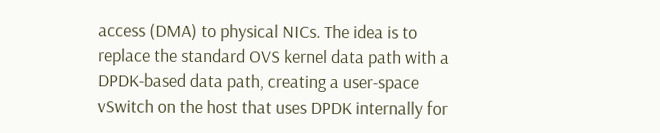access (DMA) to physical NICs. The idea is to replace the standard OVS kernel data path with a DPDK-based data path, creating a user-space vSwitch on the host that uses DPDK internally for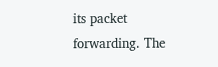its packet forwarding. The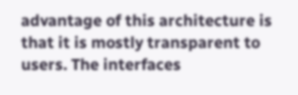advantage of this architecture is that it is mostly transparent to users. The interfaces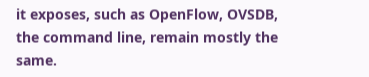it exposes, such as OpenFlow, OVSDB, the command line, remain mostly the same.